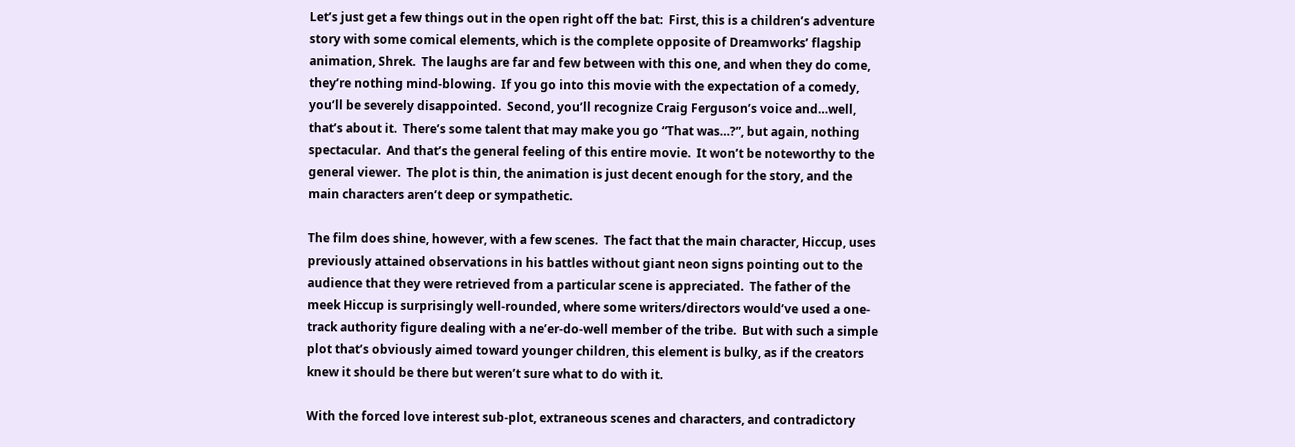Let’s just get a few things out in the open right off the bat:  First, this is a children’s adventure story with some comical elements, which is the complete opposite of Dreamworks’ flagship animation, Shrek.  The laughs are far and few between with this one, and when they do come, they’re nothing mind-blowing.  If you go into this movie with the expectation of a comedy, you’ll be severely disappointed.  Second, you’ll recognize Craig Ferguson’s voice and…well, that’s about it.  There’s some talent that may make you go “That was…?”, but again, nothing spectacular.  And that’s the general feeling of this entire movie.  It won’t be noteworthy to the general viewer.  The plot is thin, the animation is just decent enough for the story, and the main characters aren’t deep or sympathetic.

The film does shine, however, with a few scenes.  The fact that the main character, Hiccup, uses previously attained observations in his battles without giant neon signs pointing out to the audience that they were retrieved from a particular scene is appreciated.  The father of the meek Hiccup is surprisingly well-rounded, where some writers/directors would’ve used a one-track authority figure dealing with a ne’er-do-well member of the tribe.  But with such a simple plot that’s obviously aimed toward younger children, this element is bulky, as if the creators knew it should be there but weren’t sure what to do with it.

With the forced love interest sub-plot, extraneous scenes and characters, and contradictory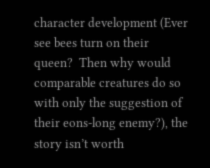character development (Ever see bees turn on their queen?  Then why would comparable creatures do so with only the suggestion of their eons-long enemy?), the story isn’t worth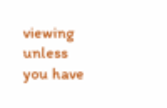viewing unless you have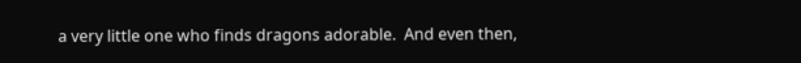a very little one who finds dragons adorable.  And even then,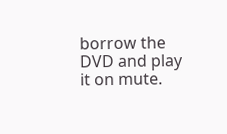borrow the DVD and play it on mute.